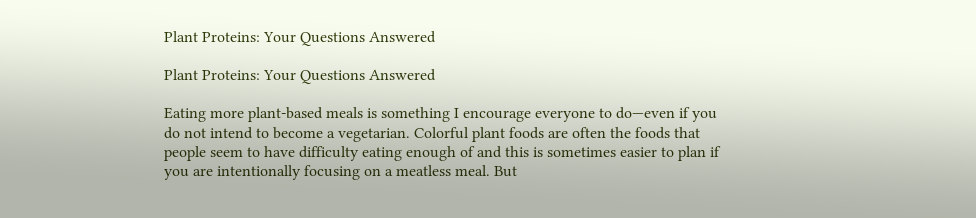Plant Proteins: Your Questions Answered

Plant Proteins: Your Questions Answered

Eating more plant-based meals is something I encourage everyone to do—even if you do not intend to become a vegetarian. Colorful plant foods are often the foods that people seem to have difficulty eating enough of and this is sometimes easier to plan if you are intentionally focusing on a meatless meal. But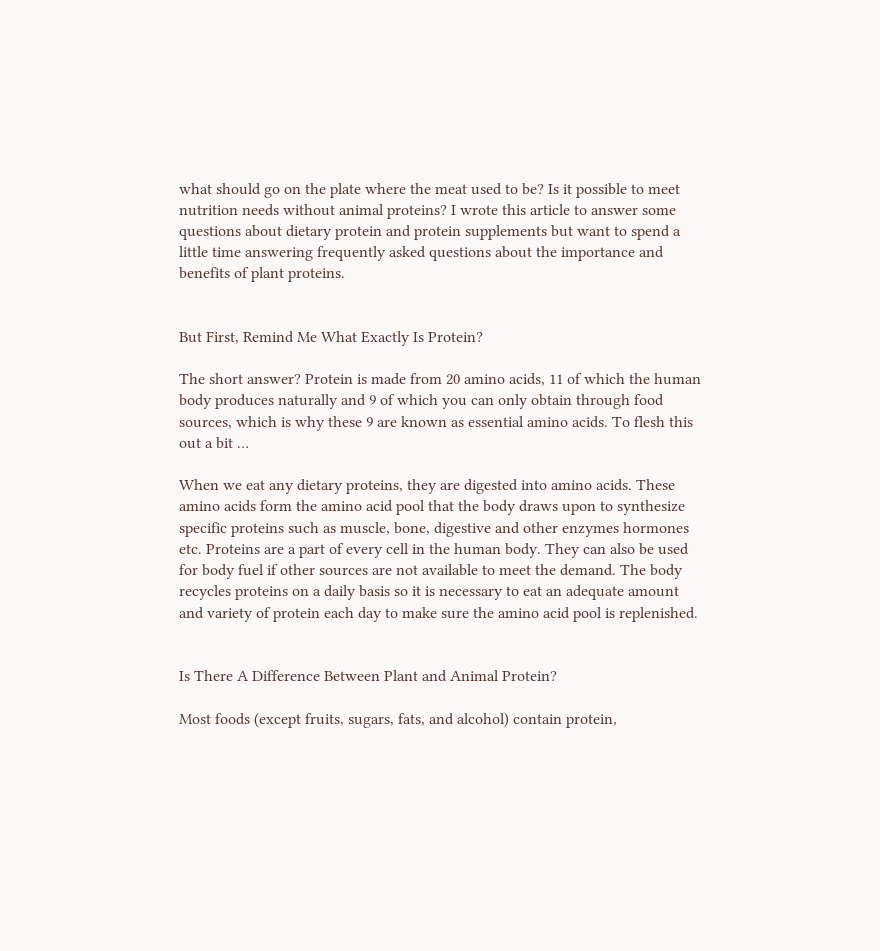what should go on the plate where the meat used to be? Is it possible to meet nutrition needs without animal proteins? I wrote this article to answer some questions about dietary protein and protein supplements but want to spend a little time answering frequently asked questions about the importance and benefits of plant proteins.


But First, Remind Me What Exactly Is Protein?

The short answer? Protein is made from 20 amino acids, 11 of which the human body produces naturally and 9 of which you can only obtain through food sources, which is why these 9 are known as essential amino acids. To flesh this out a bit …

When we eat any dietary proteins, they are digested into amino acids. These amino acids form the amino acid pool that the body draws upon to synthesize specific proteins such as muscle, bone, digestive and other enzymes hormones etc. Proteins are a part of every cell in the human body. They can also be used for body fuel if other sources are not available to meet the demand. The body recycles proteins on a daily basis so it is necessary to eat an adequate amount and variety of protein each day to make sure the amino acid pool is replenished.


Is There A Difference Between Plant and Animal Protein?

Most foods (except fruits, sugars, fats, and alcohol) contain protein,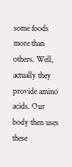some foods more than others. Well, actually they provide amino acids. Our body then uses these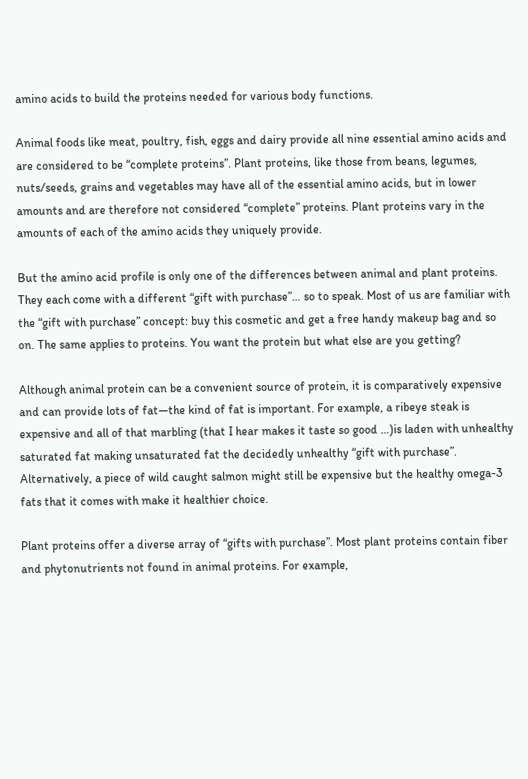amino acids to build the proteins needed for various body functions.

Animal foods like meat, poultry, fish, eggs and dairy provide all nine essential amino acids and are considered to be “complete proteins”. Plant proteins, like those from beans, legumes, nuts/seeds, grains and vegetables may have all of the essential amino acids, but in lower amounts and are therefore not considered “complete” proteins. Plant proteins vary in the amounts of each of the amino acids they uniquely provide.

But the amino acid profile is only one of the differences between animal and plant proteins. They each come with a different “gift with purchase”… so to speak. Most of us are familiar with the “gift with purchase” concept: buy this cosmetic and get a free handy makeup bag and so on. The same applies to proteins. You want the protein but what else are you getting?

Although animal protein can be a convenient source of protein, it is comparatively expensive and can provide lots of fat—the kind of fat is important. For example, a ribeye steak is expensive and all of that marbling (that I hear makes it taste so good …)is laden with unhealthy saturated fat making unsaturated fat the decidedly unhealthy “gift with purchase”. Alternatively, a piece of wild caught salmon might still be expensive but the healthy omega-3 fats that it comes with make it healthier choice.

Plant proteins offer a diverse array of “gifts with purchase”. Most plant proteins contain fiber and phytonutrients not found in animal proteins. For example,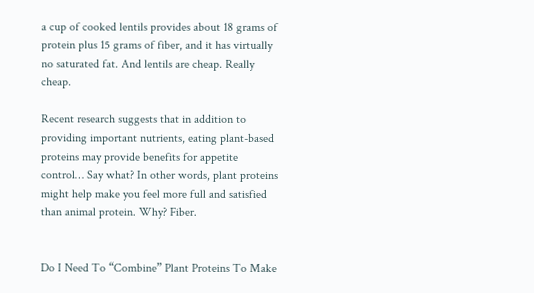a cup of cooked lentils provides about 18 grams of protein plus 15 grams of fiber, and it has virtually no saturated fat. And lentils are cheap. Really cheap.

Recent research suggests that in addition to providing important nutrients, eating plant-based proteins may provide benefits for appetite control… Say what? In other words, plant proteins might help make you feel more full and satisfied than animal protein. Why? Fiber.


Do I Need To “Combine” Plant Proteins To Make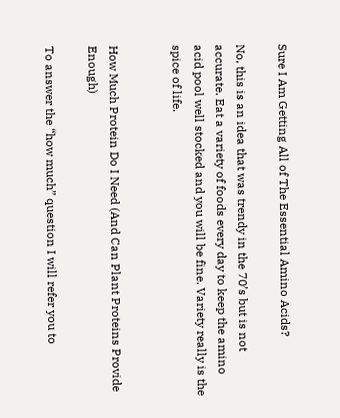Sure I Am Getting All of The Essential Amino Acids?

No, this is an idea that was trendy in the 70’s but is not accurate. Eat a variety of foods every day to keep the amino acid pool well stocked and you will be fine. Variety really is the spice of life.


How Much Protein Do I Need (And Can Plant Proteins Provide Enough)

To answer the “how much” question I will refer you to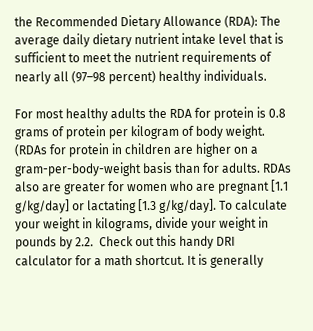the Recommended Dietary Allowance (RDA): The average daily dietary nutrient intake level that is sufficient to meet the nutrient requirements of nearly all (97–98 percent) healthy individuals.

For most healthy adults the RDA for protein is 0.8 grams of protein per kilogram of body weight. (RDAs for protein in children are higher on a gram-per-body-weight basis than for adults. RDAs also are greater for women who are pregnant [1.1 g/kg/day] or lactating [1.3 g/kg/day]. To calculate your weight in kilograms, divide your weight in pounds by 2.2.  Check out this handy DRI calculator for a math shortcut. It is generally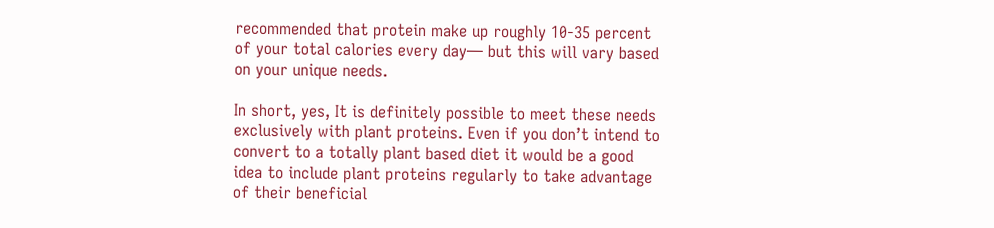recommended that protein make up roughly 10-35 percent of your total calories every day— but this will vary based on your unique needs.

In short, yes, It is definitely possible to meet these needs exclusively with plant proteins. Even if you don’t intend to convert to a totally plant based diet it would be a good idea to include plant proteins regularly to take advantage of their beneficial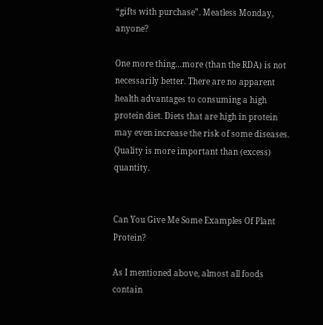“gifts with purchase”. Meatless Monday, anyone?

One more thing…more (than the RDA) is not necessarily better. There are no apparent health advantages to consuming a high protein diet. Diets that are high in protein may even increase the risk of some diseases. Quality is more important than (excess) quantity.


Can You Give Me Some Examples Of Plant Protein?

As I mentioned above, almost all foods contain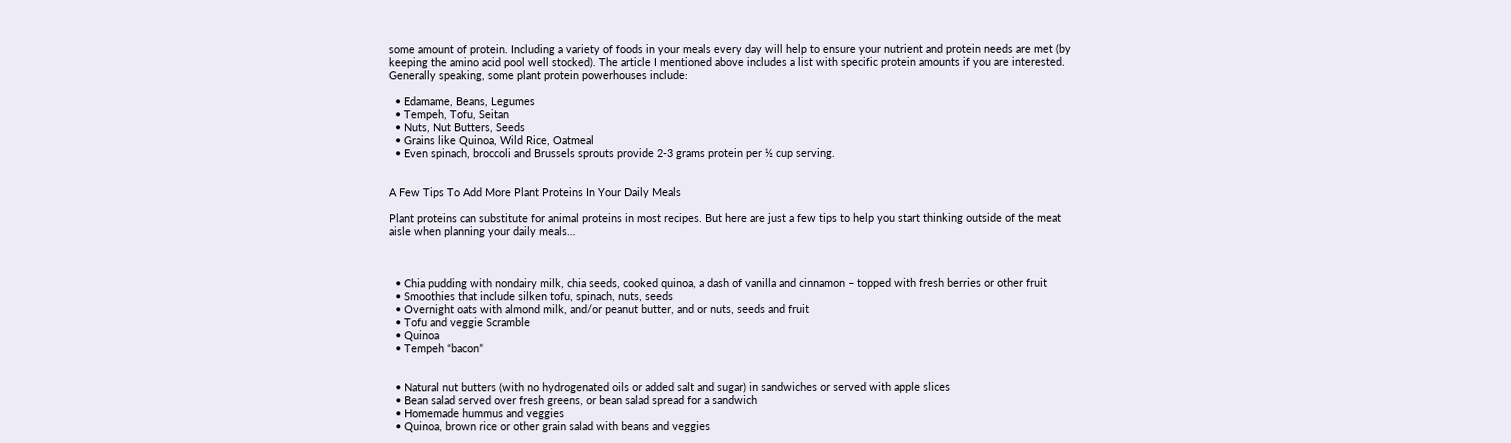some amount of protein. Including a variety of foods in your meals every day will help to ensure your nutrient and protein needs are met (by keeping the amino acid pool well stocked). The article I mentioned above includes a list with specific protein amounts if you are interested. Generally speaking, some plant protein powerhouses include:

  • Edamame, Beans, Legumes
  • Tempeh, Tofu, Seitan
  • Nuts, Nut Butters, Seeds
  • Grains like Quinoa, Wild Rice, Oatmeal
  • Even spinach, broccoli and Brussels sprouts provide 2-3 grams protein per ½ cup serving.


A Few Tips To Add More Plant Proteins In Your Daily Meals

Plant proteins can substitute for animal proteins in most recipes. But here are just a few tips to help you start thinking outside of the meat aisle when planning your daily meals…



  • Chia pudding with nondairy milk, chia seeds, cooked quinoa, a dash of vanilla and cinnamon – topped with fresh berries or other fruit
  • Smoothies that include silken tofu, spinach, nuts, seeds
  • Overnight oats with almond milk, and/or peanut butter, and or nuts, seeds and fruit
  • Tofu and veggie Scramble
  • Quinoa
  • Tempeh “bacon”


  • Natural nut butters (with no hydrogenated oils or added salt and sugar) in sandwiches or served with apple slices
  • Bean salad served over fresh greens, or bean salad spread for a sandwich
  • Homemade hummus and veggies
  • Quinoa, brown rice or other grain salad with beans and veggies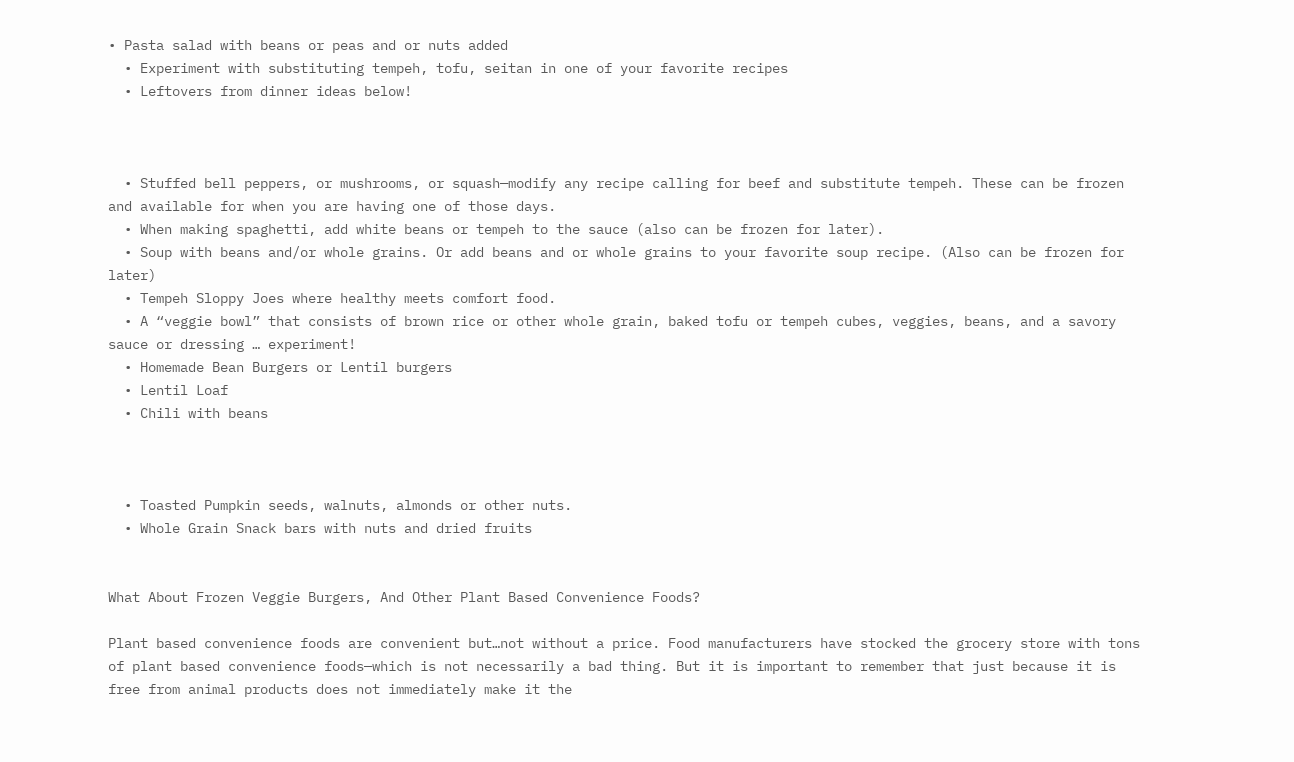• Pasta salad with beans or peas and or nuts added
  • Experiment with substituting tempeh, tofu, seitan in one of your favorite recipes
  • Leftovers from dinner ideas below!



  • Stuffed bell peppers, or mushrooms, or squash—modify any recipe calling for beef and substitute tempeh. These can be frozen and available for when you are having one of those days.
  • When making spaghetti, add white beans or tempeh to the sauce (also can be frozen for later).
  • Soup with beans and/or whole grains. Or add beans and or whole grains to your favorite soup recipe. (Also can be frozen for later)
  • Tempeh Sloppy Joes where healthy meets comfort food.
  • A “veggie bowl” that consists of brown rice or other whole grain, baked tofu or tempeh cubes, veggies, beans, and a savory sauce or dressing … experiment!
  • Homemade Bean Burgers or Lentil burgers
  • Lentil Loaf
  • Chili with beans



  • Toasted Pumpkin seeds, walnuts, almonds or other nuts.
  • Whole Grain Snack bars with nuts and dried fruits


What About Frozen Veggie Burgers, And Other Plant Based Convenience Foods?

Plant based convenience foods are convenient but…not without a price. Food manufacturers have stocked the grocery store with tons of plant based convenience foods—which is not necessarily a bad thing. But it is important to remember that just because it is free from animal products does not immediately make it the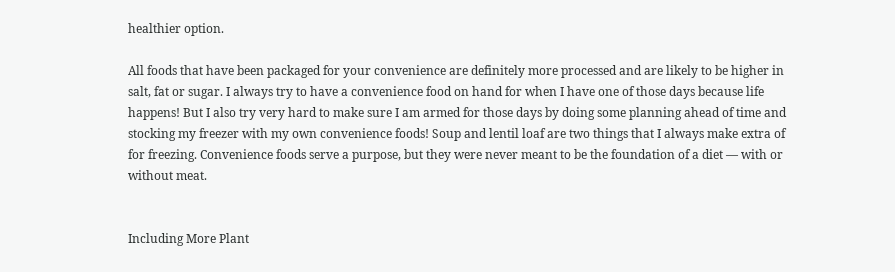healthier option.

All foods that have been packaged for your convenience are definitely more processed and are likely to be higher in salt, fat or sugar. I always try to have a convenience food on hand for when I have one of those days because life happens! But I also try very hard to make sure I am armed for those days by doing some planning ahead of time and stocking my freezer with my own convenience foods! Soup and lentil loaf are two things that I always make extra of for freezing. Convenience foods serve a purpose, but they were never meant to be the foundation of a diet — with or without meat.


Including More Plant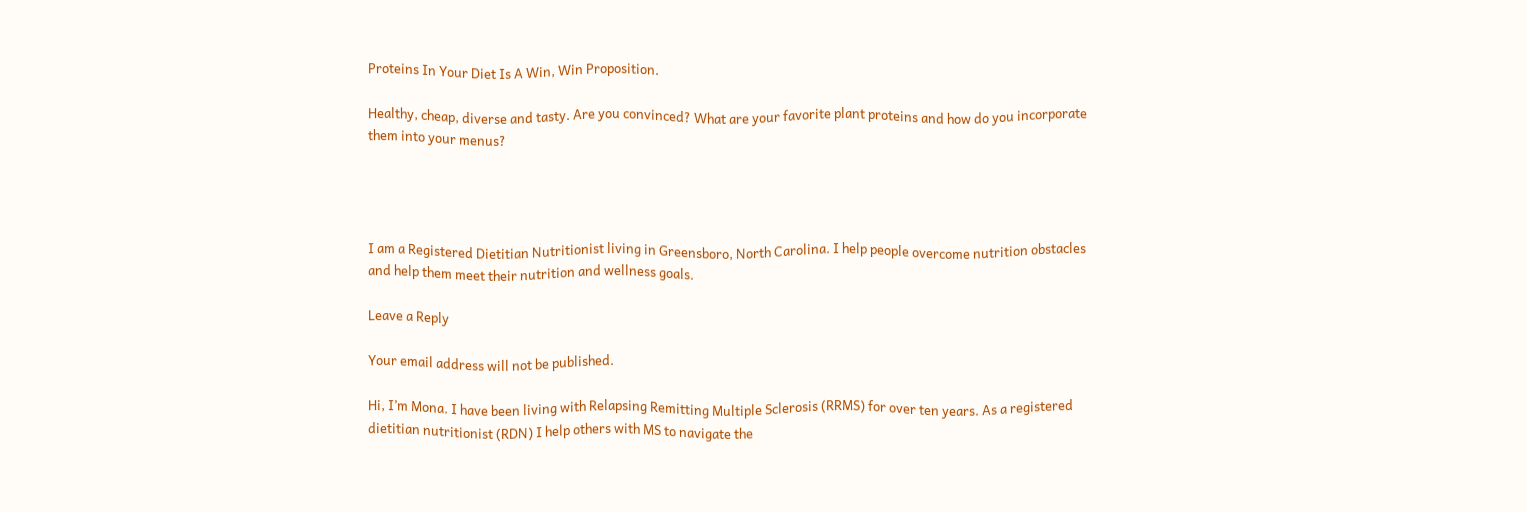Proteins In Your Diet Is A Win, Win Proposition.

Healthy, cheap, diverse and tasty. Are you convinced? What are your favorite plant proteins and how do you incorporate them into your menus?




I am a Registered Dietitian Nutritionist living in Greensboro, North Carolina. I help people overcome nutrition obstacles and help them meet their nutrition and wellness goals.

Leave a Reply

Your email address will not be published.

Hi, I’m Mona. I have been living with Relapsing Remitting Multiple Sclerosis (RRMS) for over ten years. As a registered dietitian nutritionist (RDN) I help others with MS to navigate the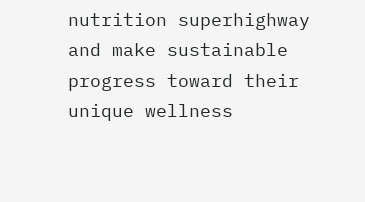nutrition superhighway and make sustainable progress toward their unique wellness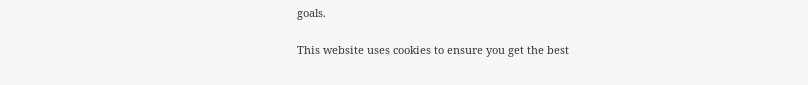goals.

This website uses cookies to ensure you get the best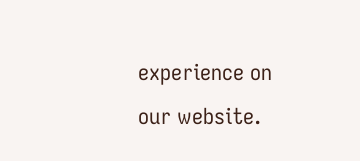experience on our website.